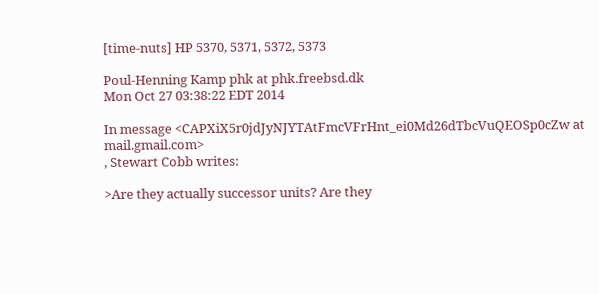[time-nuts] HP 5370, 5371, 5372, 5373

Poul-Henning Kamp phk at phk.freebsd.dk
Mon Oct 27 03:38:22 EDT 2014

In message <CAPXiX5r0jdJyNJYTAtFmcVFrHnt_ei0Md26dTbcVuQEOSp0cZw at mail.gmail.com>
, Stewart Cobb writes:

>Are they actually successor units? Are they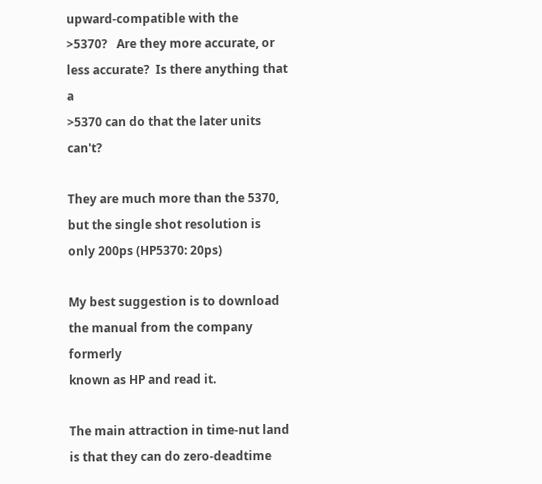upward-compatible with the
>5370?   Are they more accurate, or less accurate?  Is there anything that a
>5370 can do that the later units can't?

They are much more than the 5370, but the single shot resolution is
only 200ps (HP5370: 20ps)

My best suggestion is to download the manual from the company formerly
known as HP and read it.

The main attraction in time-nut land is that they can do zero-deadtime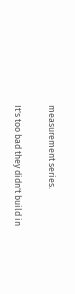measurement series.

It's too bad they didn't build in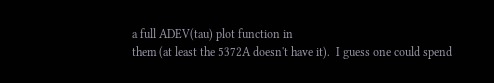a full ADEV(tau) plot function in
them (at least the 5372A doesn't have it).  I guess one could spend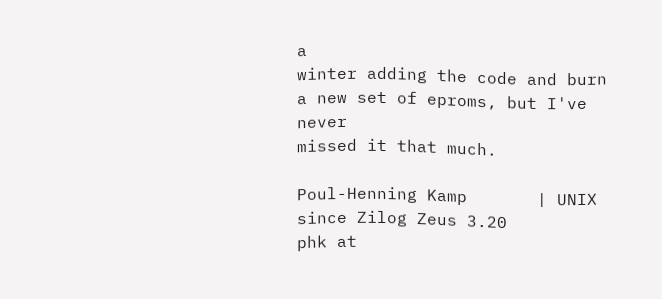a
winter adding the code and burn a new set of eproms, but I've never
missed it that much.

Poul-Henning Kamp       | UNIX since Zilog Zeus 3.20
phk at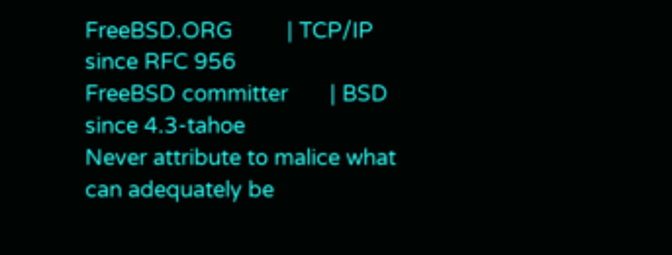FreeBSD.ORG         | TCP/IP since RFC 956
FreeBSD committer       | BSD since 4.3-tahoe
Never attribute to malice what can adequately be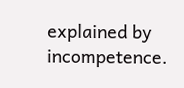explained by incompetence.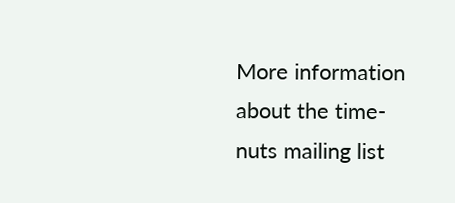More information about the time-nuts mailing list